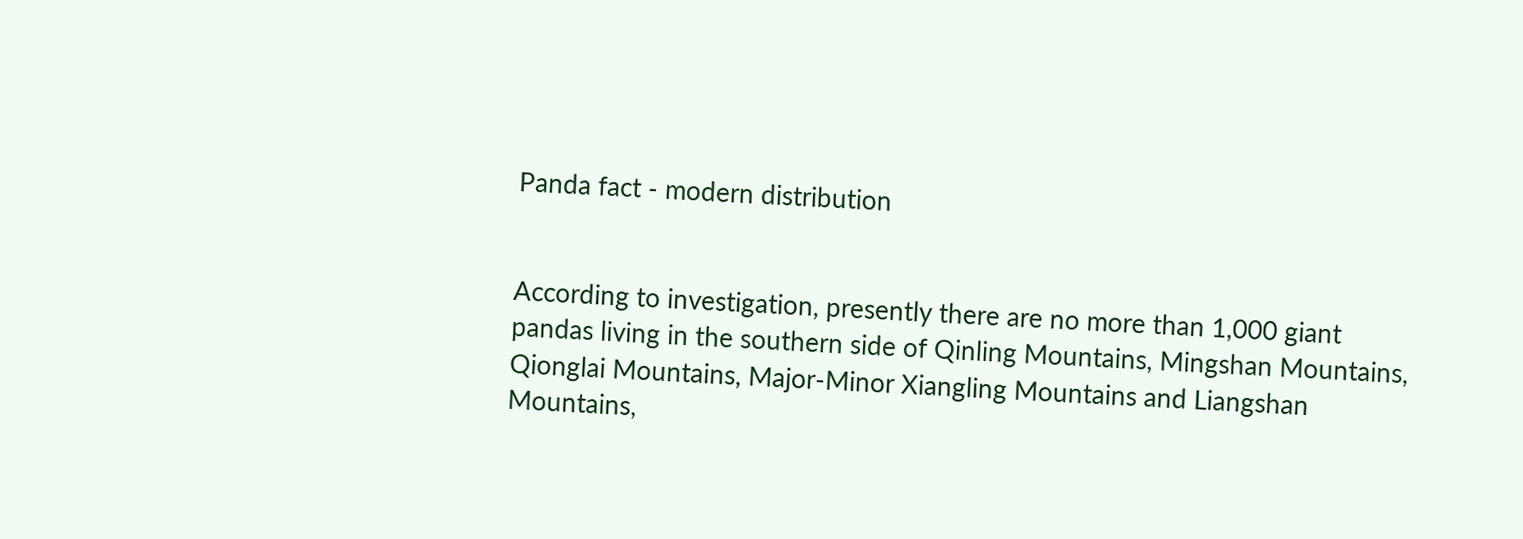Panda fact - modern distribution


According to investigation, presently there are no more than 1,000 giant pandas living in the southern side of Qinling Mountains, Mingshan Mountains, Qionglai Mountains, Major-Minor Xiangling Mountains and Liangshan Mountains,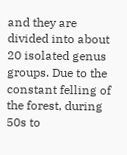and they are divided into about 20 isolated genus groups. Due to the constant felling of the forest, during 50s to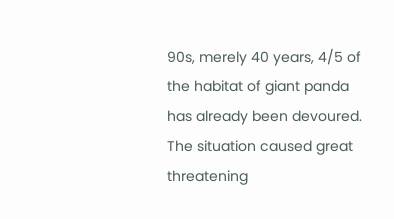90s, merely 40 years, 4/5 of the habitat of giant panda has already been devoured. The situation caused great threatening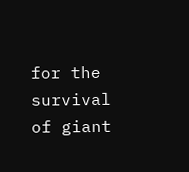for the survival of giant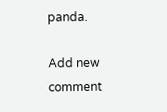panda.

Add new comment